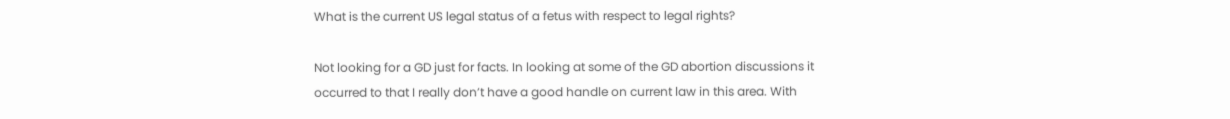What is the current US legal status of a fetus with respect to legal rights?

Not looking for a GD just for facts. In looking at some of the GD abortion discussions it occurred to that I really don’t have a good handle on current law in this area. With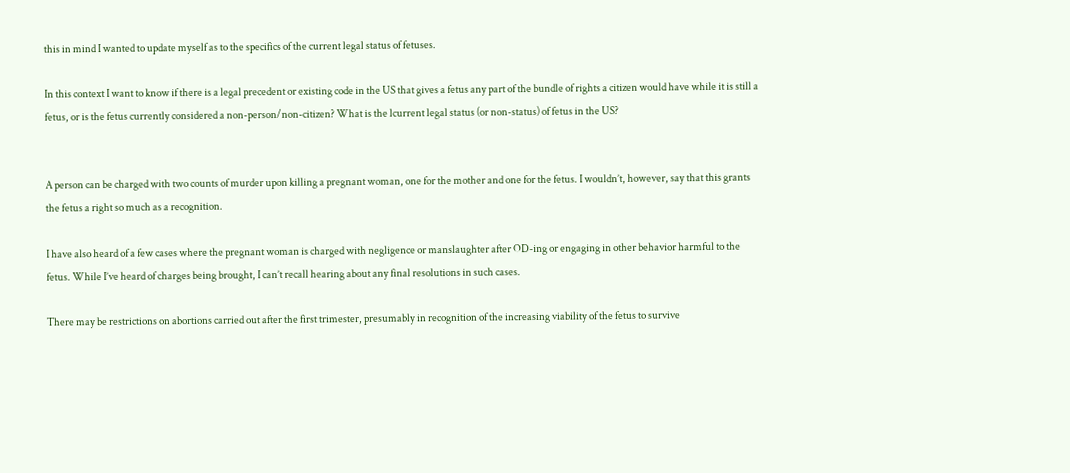this in mind I wanted to update myself as to the specifics of the current legal status of fetuses.

In this context I want to know if there is a legal precedent or existing code in the US that gives a fetus any part of the bundle of rights a citizen would have while it is still a fetus, or is the fetus currently considered a non-person/non-citizen? What is the lcurrent legal status (or non-status) of fetus in the US?


A person can be charged with two counts of murder upon killing a pregnant woman, one for the mother and one for the fetus. I wouldn’t, however, say that this grants the fetus a right so much as a recognition.

I have also heard of a few cases where the pregnant woman is charged with negligence or manslaughter after OD-ing or engaging in other behavior harmful to the fetus. While I’ve heard of charges being brought, I can’t recall hearing about any final resolutions in such cases.

There may be restrictions on abortions carried out after the first trimester, presumably in recognition of the increasing viability of the fetus to survive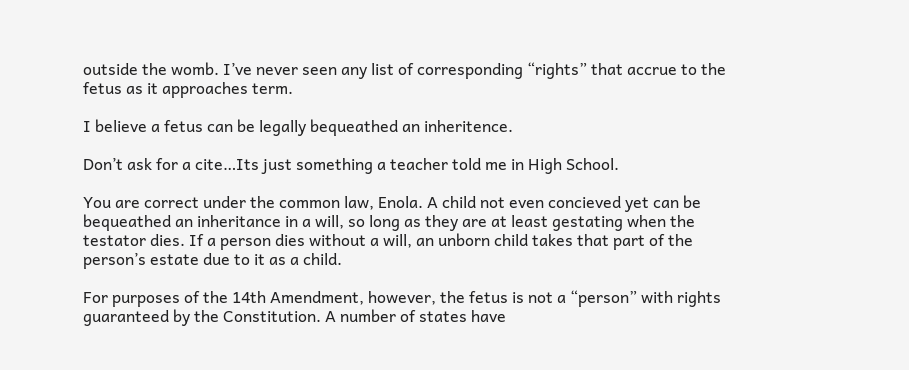outside the womb. I’ve never seen any list of corresponding “rights” that accrue to the fetus as it approaches term.

I believe a fetus can be legally bequeathed an inheritence.

Don’t ask for a cite…Its just something a teacher told me in High School.

You are correct under the common law, Enola. A child not even concieved yet can be bequeathed an inheritance in a will, so long as they are at least gestating when the testator dies. If a person dies without a will, an unborn child takes that part of the person’s estate due to it as a child.

For purposes of the 14th Amendment, however, the fetus is not a “person” with rights guaranteed by the Constitution. A number of states have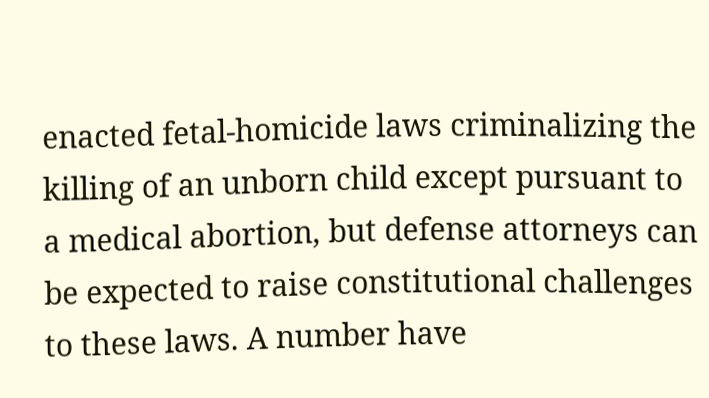enacted fetal-homicide laws criminalizing the killing of an unborn child except pursuant to a medical abortion, but defense attorneys can be expected to raise constitutional challenges to these laws. A number have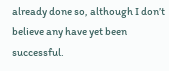already done so, although I don’t believe any have yet been successful.